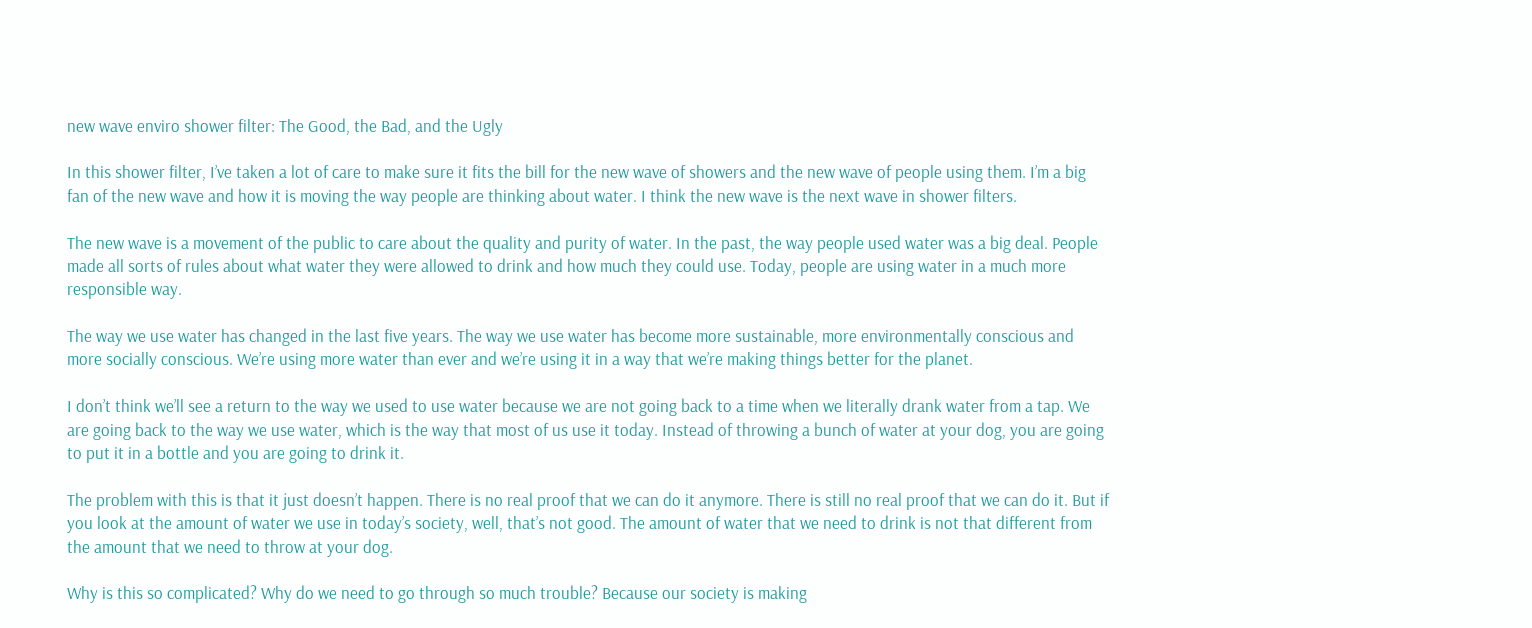new wave enviro shower filter: The Good, the Bad, and the Ugly

In this shower filter, I’ve taken a lot of care to make sure it fits the bill for the new wave of showers and the new wave of people using them. I’m a big fan of the new wave and how it is moving the way people are thinking about water. I think the new wave is the next wave in shower filters.

The new wave is a movement of the public to care about the quality and purity of water. In the past, the way people used water was a big deal. People made all sorts of rules about what water they were allowed to drink and how much they could use. Today, people are using water in a much more responsible way.

The way we use water has changed in the last five years. The way we use water has become more sustainable, more environmentally conscious and more socially conscious. We’re using more water than ever and we’re using it in a way that we’re making things better for the planet.

I don’t think we’ll see a return to the way we used to use water because we are not going back to a time when we literally drank water from a tap. We are going back to the way we use water, which is the way that most of us use it today. Instead of throwing a bunch of water at your dog, you are going to put it in a bottle and you are going to drink it.

The problem with this is that it just doesn’t happen. There is no real proof that we can do it anymore. There is still no real proof that we can do it. But if you look at the amount of water we use in today’s society, well, that’s not good. The amount of water that we need to drink is not that different from the amount that we need to throw at your dog.

Why is this so complicated? Why do we need to go through so much trouble? Because our society is making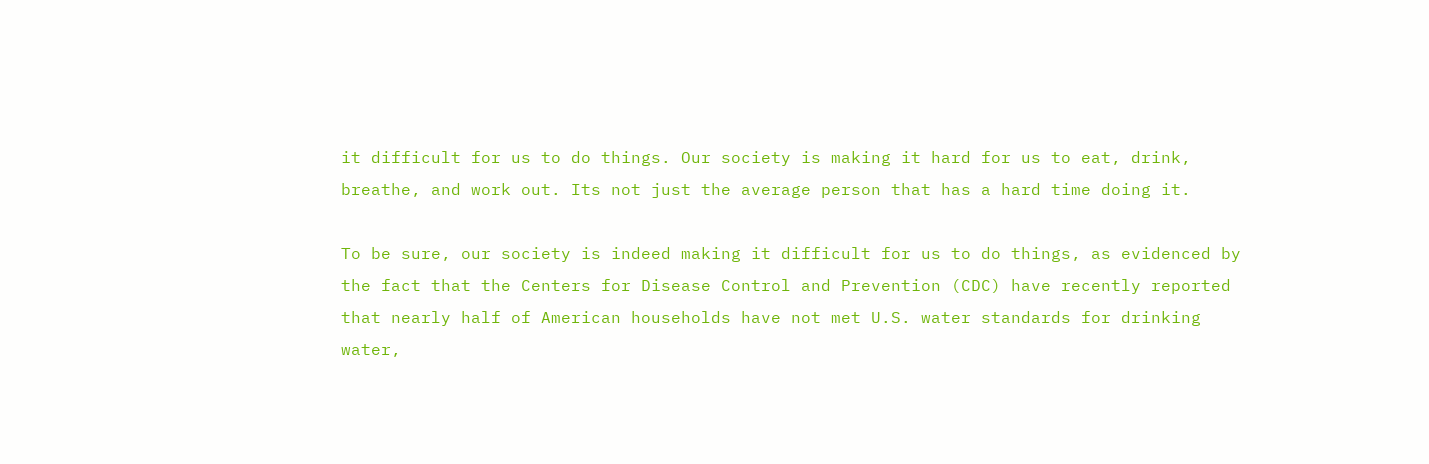it difficult for us to do things. Our society is making it hard for us to eat, drink, breathe, and work out. Its not just the average person that has a hard time doing it.

To be sure, our society is indeed making it difficult for us to do things, as evidenced by the fact that the Centers for Disease Control and Prevention (CDC) have recently reported that nearly half of American households have not met U.S. water standards for drinking water,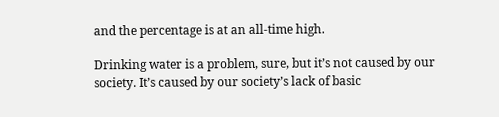and the percentage is at an all-time high.

Drinking water is a problem, sure, but it’s not caused by our society. It’s caused by our society’s lack of basic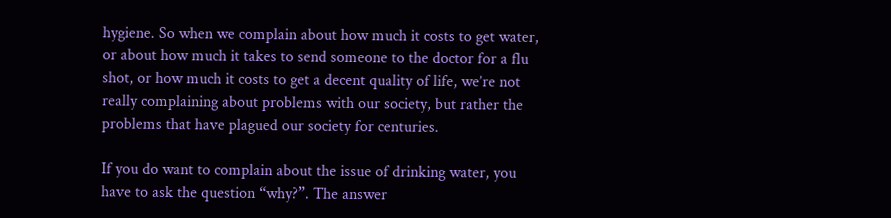hygiene. So when we complain about how much it costs to get water, or about how much it takes to send someone to the doctor for a flu shot, or how much it costs to get a decent quality of life, we’re not really complaining about problems with our society, but rather the problems that have plagued our society for centuries.

If you do want to complain about the issue of drinking water, you have to ask the question “why?”. The answer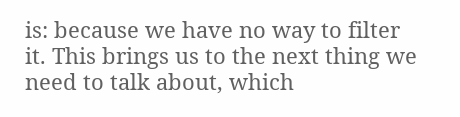is: because we have no way to filter it. This brings us to the next thing we need to talk about, which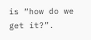is “how do we get it?”.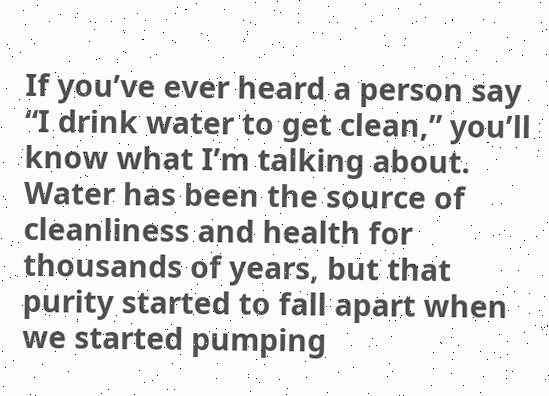If you’ve ever heard a person say “I drink water to get clean,” you’ll know what I’m talking about. Water has been the source of cleanliness and health for thousands of years, but that purity started to fall apart when we started pumping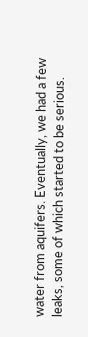water from aquifers. Eventually, we had a few leaks, some of which started to be serious.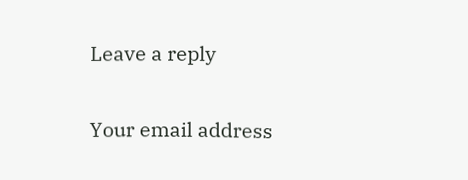Leave a reply

Your email address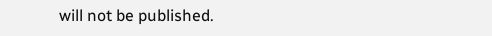will not be published.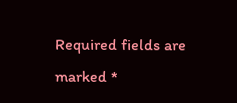Required fields are marked *